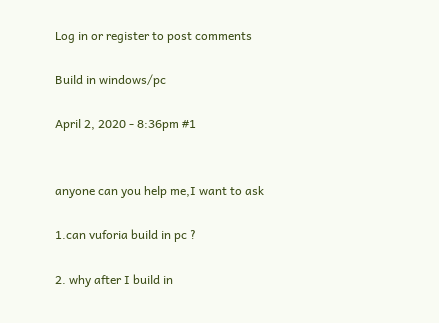Log in or register to post comments

Build in windows/pc

April 2, 2020 - 8:36pm #1


anyone can you help me,I want to ask

1.can vuforia build in pc ?

2. why after I build in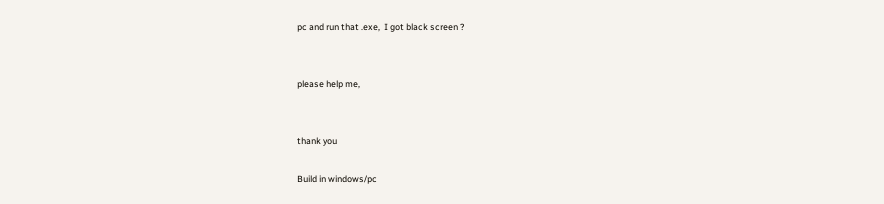pc and run that .exe,  I got black screen ?


please help me,


thank you

Build in windows/pc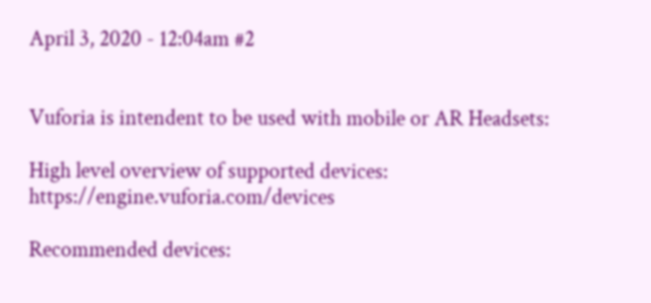April 3, 2020 - 12:04am #2


Vuforia is intendent to be used with mobile or AR Headsets:

High level overview of supported devices: https://engine.vuforia.com/devices

Recommended devices: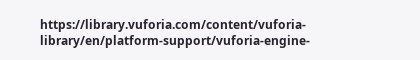https://library.vuforia.com/content/vuforia-library/en/platform-support/vuforia-engine-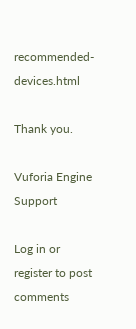recommended-devices.html

Thank you.

Vuforia Engine Support

Log in or register to post comments